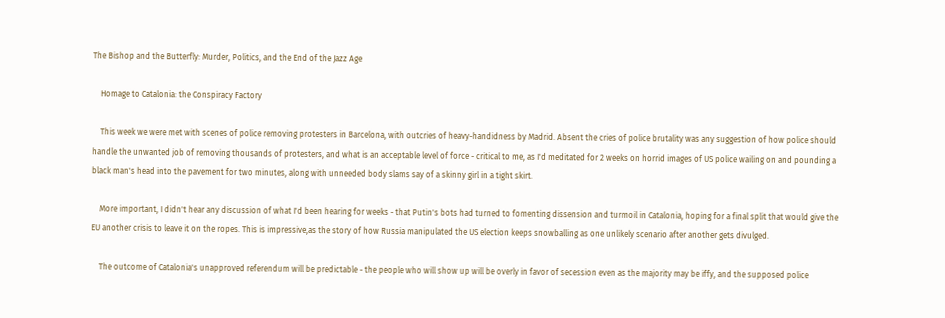The Bishop and the Butterfly: Murder, Politics, and the End of the Jazz Age

    Homage to Catalonia: the Conspiracy Factory

    This week we were met with scenes of police removing protesters in Barcelona, with outcries of heavy-handidness by Madrid. Absent the cries of police brutality was any suggestion of how police should handle the unwanted job of removing thousands of protesters, and what is an acceptable level of force - critical to me, as I'd meditated for 2 weeks on horrid images of US police wailing on and pounding a black man's head into the pavement for two minutes, along with unneeded body slams say of a skinny girl in a tight skirt.

    More important, I didn't hear any discussion of what I'd been hearing for weeks - that Putin's bots had turned to fomenting dissension and turmoil in Catalonia, hoping for a final split that would give the EU another crisis to leave it on the ropes. This is impressive,as the story of how Russia manipulated the US election keeps snowballing as one unlikely scenario after another gets divulged.

    The outcome of Catalonia's unapproved referendum will be predictable - the people who will show up will be overly in favor of secession even as the majority may be iffy, and the supposed police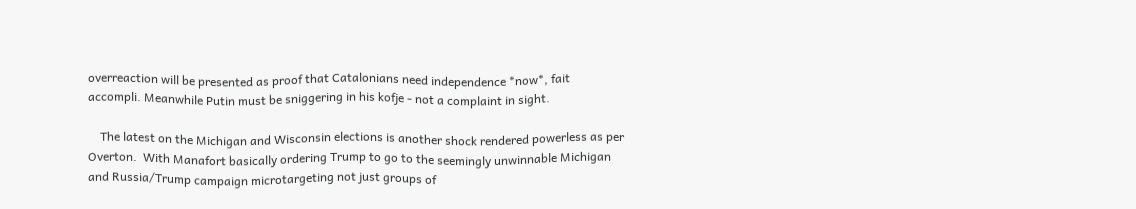overreaction will be presented as proof that Catalonians need independence *now*, fait accompli. Meanwhile Putin must be sniggering in his kofje - not a complaint in sight.

    The latest on the Michigan and Wisconsin elections is another shock rendered powerless as per Overton.  With Manafort basically ordering Trump to go to the seemingly unwinnable Michigan and Russia/Trump campaign microtargeting not just groups of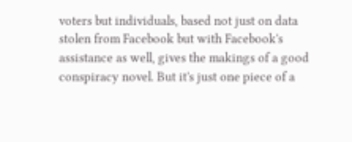voters but individuals, based not just on data stolen from Facebook but with Facebook's assistance as well, gives the makings of a good conspiracy novel. But it's just one piece of a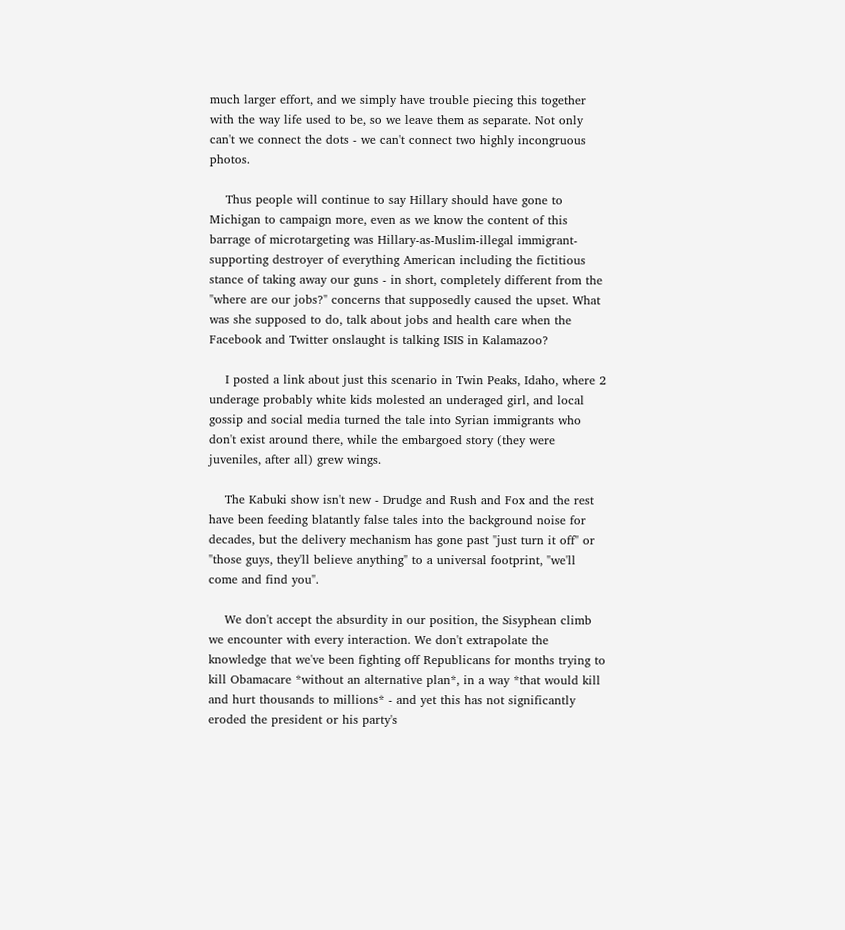much larger effort, and we simply have trouble piecing this together with the way life used to be, so we leave them as separate. Not only can't we connect the dots - we can't connect two highly incongruous photos.

    Thus people will continue to say Hillary should have gone to Michigan to campaign more, even as we know the content of this barrage of microtargeting was Hillary-as-Muslim-illegal immigrant-supporting destroyer of everything American including the fictitious stance of taking away our guns - in short, completely different from the "where are our jobs?" concerns that supposedly caused the upset. What was she supposed to do, talk about jobs and health care when the Facebook and Twitter onslaught is talking ISIS in Kalamazoo?

    I posted a link about just this scenario in Twin Peaks, Idaho, where 2 underage probably white kids molested an underaged girl, and local gossip and social media turned the tale into Syrian immigrants who don't exist around there, while the embargoed story (they were juveniles, after all) grew wings.

    The Kabuki show isn't new - Drudge and Rush and Fox and the rest have been feeding blatantly false tales into the background noise for decades, but the delivery mechanism has gone past "just turn it off" or "those guys, they'll believe anything" to a universal footprint, "we'll come and find you".

    We don't accept the absurdity in our position, the Sisyphean climb we encounter with every interaction. We don't extrapolate the knowledge that we've been fighting off Republicans for months trying to kill Obamacare *without an alternative plan*, in a way *that would kill and hurt thousands to millions* - and yet this has not significantly eroded the president or his party's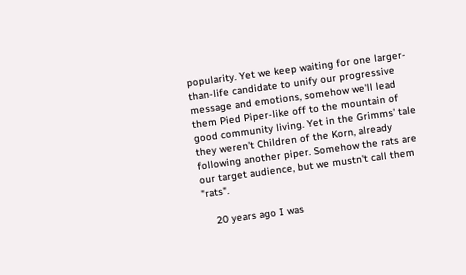popularity. Yet we keep waiting for one larger-than-life candidate to unify our progressive message and emotions, somehow we'll lead them Pied Piper-like off to the mountain of good community living. Yet in the Grimms' tale they weren't Children of the Korn, already following another piper. Somehow the rats are our target audience, but we mustn't call them "rats".

    20 years ago I was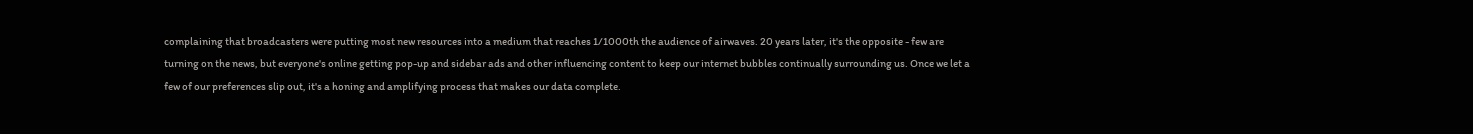complaining that broadcasters were putting most new resources into a medium that reaches 1/1000th the audience of airwaves. 20 years later, it's the opposite - few are turning on the news, but everyone's online getting pop-up and sidebar ads and other influencing content to keep our internet bubbles continually surrounding us. Once we let a few of our preferences slip out, it's a honing and amplifying process that makes our data complete.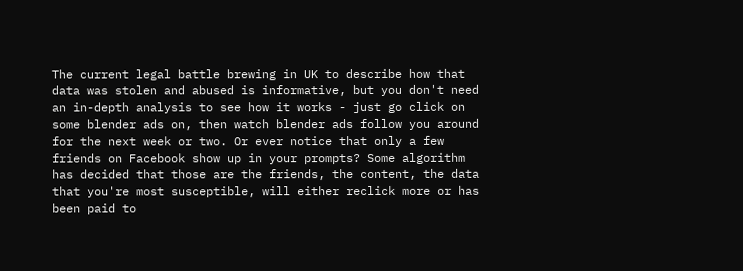The current legal battle brewing in UK to describe how that data was stolen and abused is informative, but you don't need an in-depth analysis to see how it works - just go click on some blender ads on, then watch blender ads follow you around for the next week or two. Or ever notice that only a few friends on Facebook show up in your prompts? Some algorithm has decided that those are the friends, the content, the data that you're most susceptible, will either reclick more or has been paid to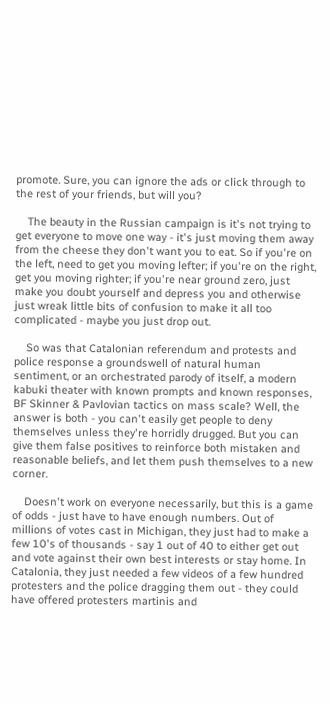promote. Sure, you can ignore the ads or click through to the rest of your friends, but will you?

    The beauty in the Russian campaign is it's not trying to get everyone to move one way - it's just moving them away from the cheese they don't want you to eat. So if you're on the left, need to get you moving lefter; if you're on the right, get you moving righter; if you're near ground zero, just make you doubt yourself and depress you and otherwise just wreak little bits of confusion to make it all too complicated - maybe you just drop out.

    So was that Catalonian referendum and protests and police response a groundswell of natural human sentiment, or an orchestrated parody of itself, a modern kabuki theater with known prompts and known responses, BF Skinner & Pavlovian tactics on mass scale? Well, the answer is both - you can't easily get people to deny themselves unless they're horridly drugged. But you can give them false positives to reinforce both mistaken and reasonable beliefs, and let them push themselves to a new corner.

    Doesn't work on everyone necessarily, but this is a game of odds - just have to have enough numbers. Out of millions of votes cast in Michigan, they just had to make a few 10's of thousands - say 1 out of 40 to either get out and vote against their own best interests or stay home. In Catalonia, they just needed a few videos of a few hundred protesters and the police dragging them out - they could have offered protesters martinis and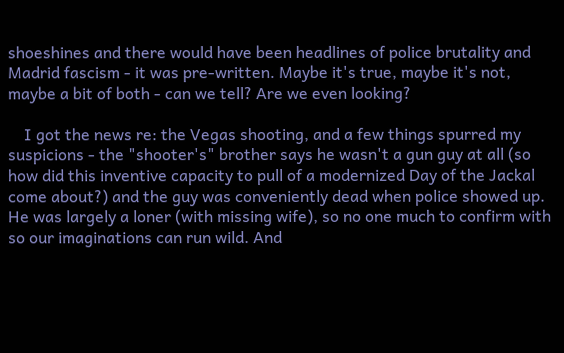shoeshines and there would have been headlines of police brutality and Madrid fascism - it was pre-written. Maybe it's true, maybe it's not, maybe a bit of both - can we tell? Are we even looking?

    I got the news re: the Vegas shooting, and a few things spurred my suspicions - the "shooter's" brother says he wasn't a gun guy at all (so how did this inventive capacity to pull of a modernized Day of the Jackal come about?) and the guy was conveniently dead when police showed up. He was largely a loner (with missing wife), so no one much to confirm with so our imaginations can run wild. And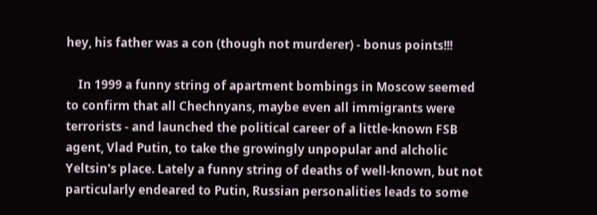hey, his father was a con (though not murderer) - bonus points!!!

    In 1999 a funny string of apartment bombings in Moscow seemed to confirm that all Chechnyans, maybe even all immigrants were terrorists - and launched the political career of a little-known FSB agent, Vlad Putin, to take the growingly unpopular and alcholic Yeltsin's place. Lately a funny string of deaths of well-known, but not particularly endeared to Putin, Russian personalities leads to some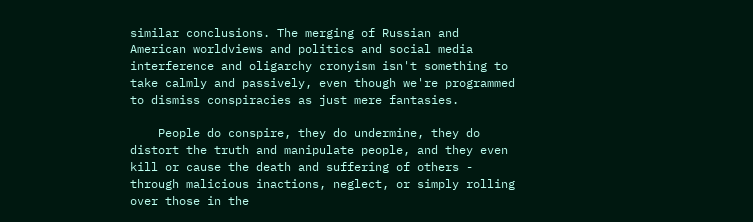similar conclusions. The merging of Russian and American worldviews and politics and social media interference and oligarchy cronyism isn't something to take calmly and passively, even though we're programmed to dismiss conspiracies as just mere fantasies.

    People do conspire, they do undermine, they do distort the truth and manipulate people, and they even kill or cause the death and suffering of others - through malicious inactions, neglect, or simply rolling over those in the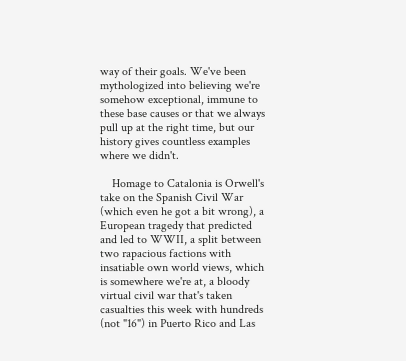way of their goals. We've been mythologized into believing we're somehow exceptional, immune to these base causes or that we always pull up at the right time, but our history gives countless examples where we didn't.

    Homage to Catalonia is Orwell's take on the Spanish Civil War (which even he got a bit wrong), a European tragedy that predicted and led to WWII, a split between two rapacious factions with insatiable own world views, which is somewhere we're at, a bloody virtual civil war that's taken casualties this week with hundreds (not "16") in Puerto Rico and Las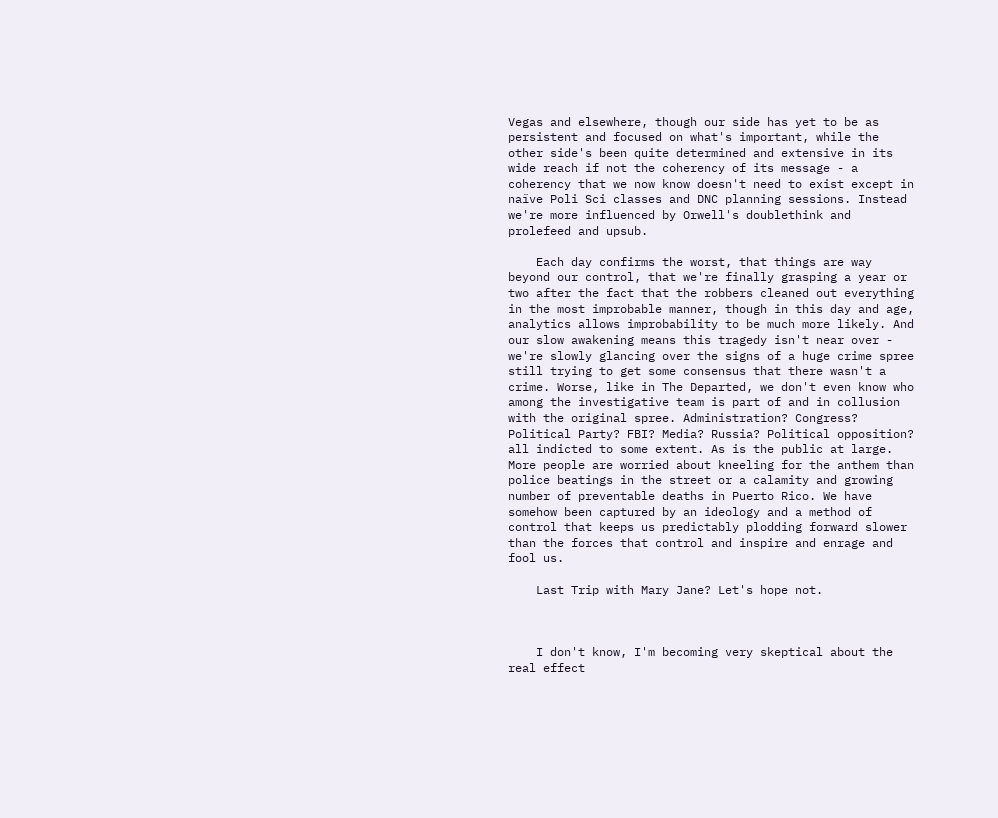Vegas and elsewhere, though our side has yet to be as persistent and focused on what's important, while the other side's been quite determined and extensive in its wide reach if not the coherency of its message - a coherency that we now know doesn't need to exist except in naïve Poli Sci classes and DNC planning sessions. Instead we're more influenced by Orwell's doublethink and prolefeed and upsub.

    Each day confirms the worst, that things are way beyond our control, that we're finally grasping a year or two after the fact that the robbers cleaned out everything in the most improbable manner, though in this day and age, analytics allows improbability to be much more likely. And our slow awakening means this tragedy isn't near over - we're slowly glancing over the signs of a huge crime spree still trying to get some consensus that there wasn't a crime. Worse, like in The Departed, we don't even know who among the investigative team is part of and in collusion with the original spree. Administration? Congress? Political Party? FBI? Media? Russia? Political opposition? all indicted to some extent. As is the public at large. More people are worried about kneeling for the anthem than police beatings in the street or a calamity and growing number of preventable deaths in Puerto Rico. We have somehow been captured by an ideology and a method of control that keeps us predictably plodding forward slower than the forces that control and inspire and enrage and fool us.

    Last Trip with Mary Jane? Let's hope not.



    I don't know, I'm becoming very skeptical about the real effect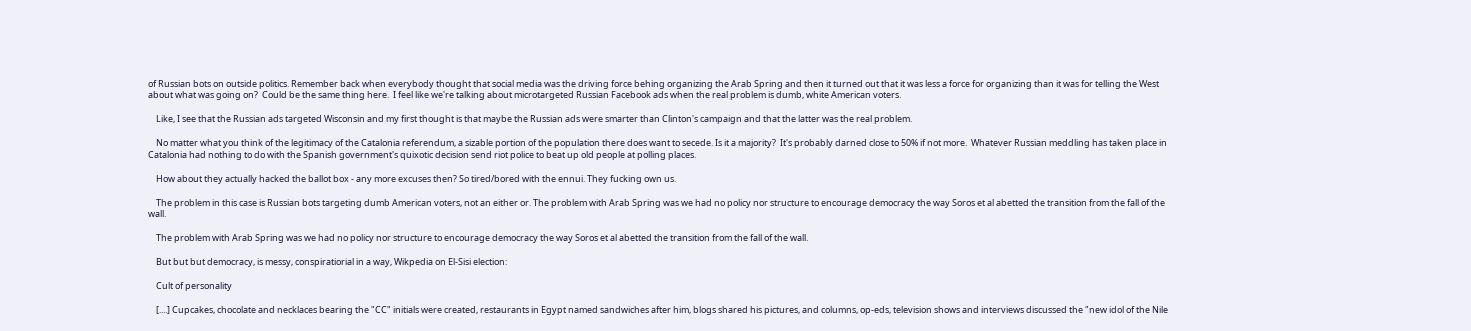of Russian bots on outside politics. Remember back when everybody thought that social media was the driving force behing organizing the Arab Spring and then it turned out that it was less a force for organizing than it was for telling the West about what was going on?  Could be the same thing here.  I feel like we're talking about microtargeted Russian Facebook ads when the real problem is dumb, white American voters.

    Like, I see that the Russian ads targeted Wisconsin and my first thought is that maybe the Russian ads were smarter than Clinton's campaign and that the latter was the real problem.

    No matter what you think of the legitimacy of the Catalonia referendum, a sizable portion of the population there does want to secede. Is it a majority?  It's probably darned close to 50% if not more.  Whatever Russian meddling has taken place in Catalonia had nothing to do with the Spanish government's quixotic decision send riot police to beat up old people at polling places.

    How about they actually hacked the ballot box - any more excuses then? So tired/bored with the ennui. They fucking own us.

    The problem in this case is Russian bots targeting dumb American voters, not an either or. The problem with Arab Spring was we had no policy nor structure to encourage democracy the way Soros et al abetted the transition from the fall of the wall.

    The problem with Arab Spring was we had no policy nor structure to encourage democracy the way Soros et al abetted the transition from the fall of the wall.

    But but but democracy, is messy, conspiratiorial in a way, Wikpedia on El-Sisi election:

    Cult of personality

    [....] Cupcakes, chocolate and necklaces bearing the "CC" initials were created, restaurants in Egypt named sandwiches after him, blogs shared his pictures, and columns, op-eds, television shows and interviews discussed the "new idol of the Nile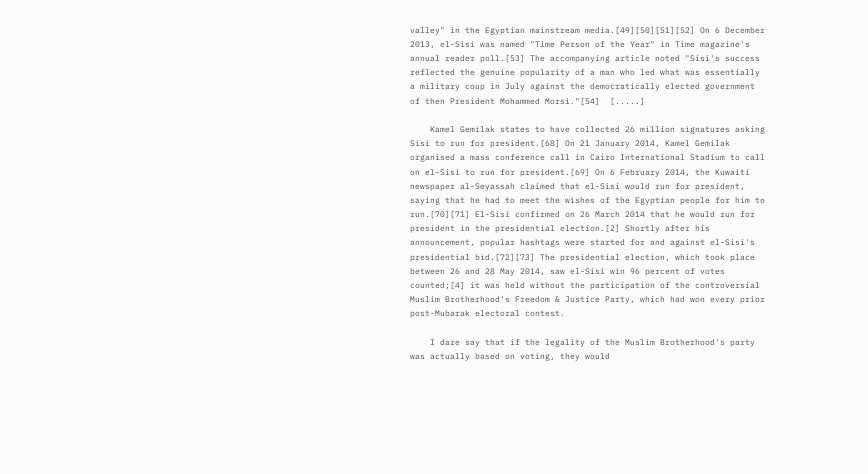valley" in the Egyptian mainstream media.[49][50][51][52] On 6 December 2013, el-Sisi was named "Time Person of the Year" in Time magazine's annual reader poll.[53] The accompanying article noted "Sisi's success reflected the genuine popularity of a man who led what was essentially a military coup in July against the democratically elected government of then President Mohammed Morsi."[54]  [.....]

    Kamel Gemilak states to have collected 26 million signatures asking Sisi to run for president.[68] On 21 January 2014, Kamel Gemilak organised a mass conference call in Cairo International Stadium to call on el-Sisi to run for president.[69] On 6 February 2014, the Kuwaiti newspaper al-Seyassah claimed that el-Sisi would run for president, saying that he had to meet the wishes of the Egyptian people for him to run.[70][71] El-Sisi confirmed on 26 March 2014 that he would run for president in the presidential election.[2] Shortly after his announcement, popular hashtags were started for and against el-Sisi's presidential bid.[72][73] The presidential election, which took place between 26 and 28 May 2014, saw el-Sisi win 96 percent of votes counted;[4] it was held without the participation of the controversial Muslim Brotherhood's Freedom & Justice Party, which had won every prior post-Mubarak electoral contest.

    I dare say that if the legality of the Muslim Brotherhood's party was actually based on voting, they would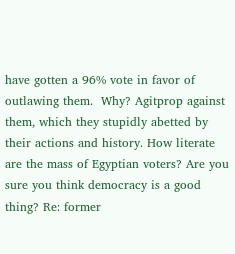have gotten a 96% vote in favor of outlawing them.  Why? Agitprop against them, which they stupidly abetted by their actions and history. How literate are the mass of Egyptian voters? Are you sure you think democracy is a good thing? Re: former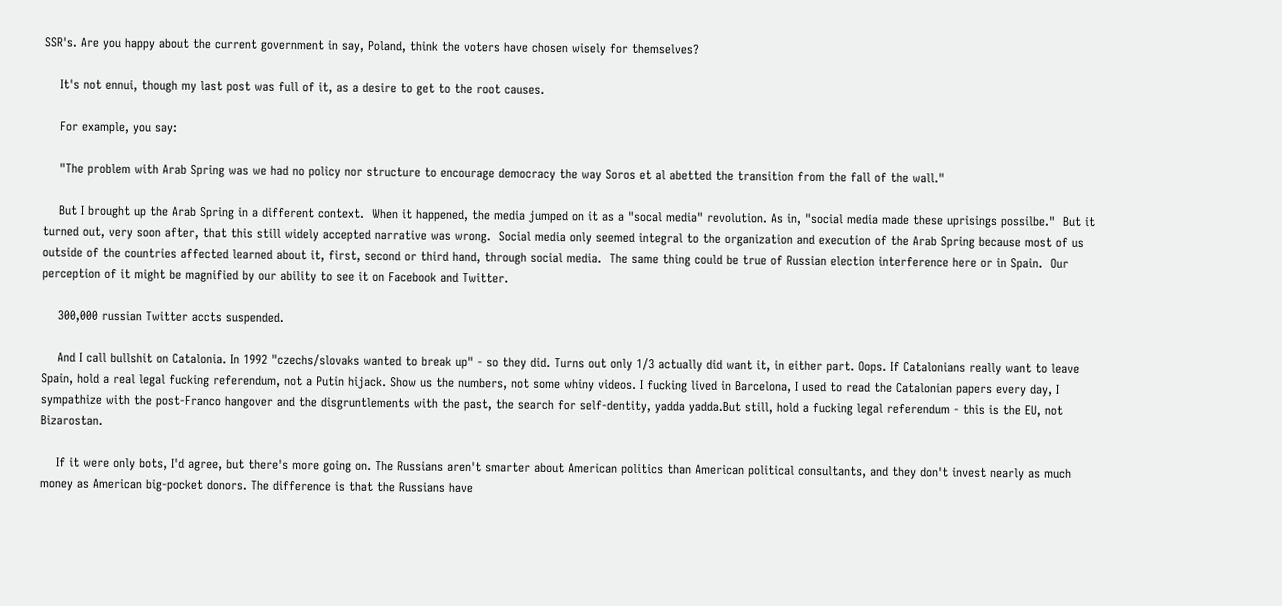SSR's. Are you happy about the current government in say, Poland, think the voters have chosen wisely for themselves?

    It's not ennui, though my last post was full of it, as a desire to get to the root causes.

    For example, you say:

    "The problem with Arab Spring was we had no policy nor structure to encourage democracy the way Soros et al abetted the transition from the fall of the wall."

    But I brought up the Arab Spring in a different context.  When it happened, the media jumped on it as a "socal media" revolution. As in, "social media made these uprisings possilbe."  But it turned out, very soon after, that this still widely accepted narrative was wrong.  Social media only seemed integral to the organization and execution of the Arab Spring because most of us outside of the countries affected learned about it, first, second or third hand, through social media.  The same thing could be true of Russian election interference here or in Spain.  Our perception of it might be magnified by our ability to see it on Facebook and Twitter.

    300,000 russian Twitter accts suspended.

    And I call bullshit on Catalonia. In 1992 "czechs/slovaks wanted to break up" - so they did. Turns out only 1/3 actually did want it, in either part. Oops. If Catalonians really want to leave Spain, hold a real legal fucking referendum, not a Putin hijack. Show us the numbers, not some whiny videos. I fucking lived in Barcelona, I used to read the Catalonian papers every day, I sympathize with the post-Franco hangover and the disgruntlements with the past, the search for self-dentity, yadda yadda.But still, hold a fucking legal referendum - this is the EU, not Bizarostan.

    If it were only bots, I'd agree, but there's more going on. The Russians aren't smarter about American politics than American political consultants, and they don't invest nearly as much money as American big-pocket donors. The difference is that the Russians have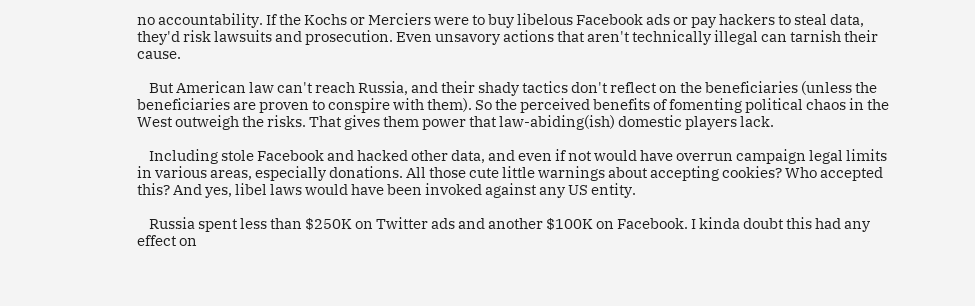no accountability. If the Kochs or Merciers were to buy libelous Facebook ads or pay hackers to steal data, they'd risk lawsuits and prosecution. Even unsavory actions that aren't technically illegal can tarnish their cause.

    But American law can't reach Russia, and their shady tactics don't reflect on the beneficiaries (unless the beneficiaries are proven to conspire with them). So the perceived benefits of fomenting political chaos in the West outweigh the risks. That gives them power that law-abiding(ish) domestic players lack.

    Including stole Facebook and hacked other data, and even if not would have overrun campaign legal limits in various areas, especially donations. All those cute little warnings about accepting cookies? Who accepted this? And yes, libel laws would have been invoked against any US entity.

    Russia spent less than $250K on Twitter ads and another $100K on Facebook. I kinda doubt this had any effect on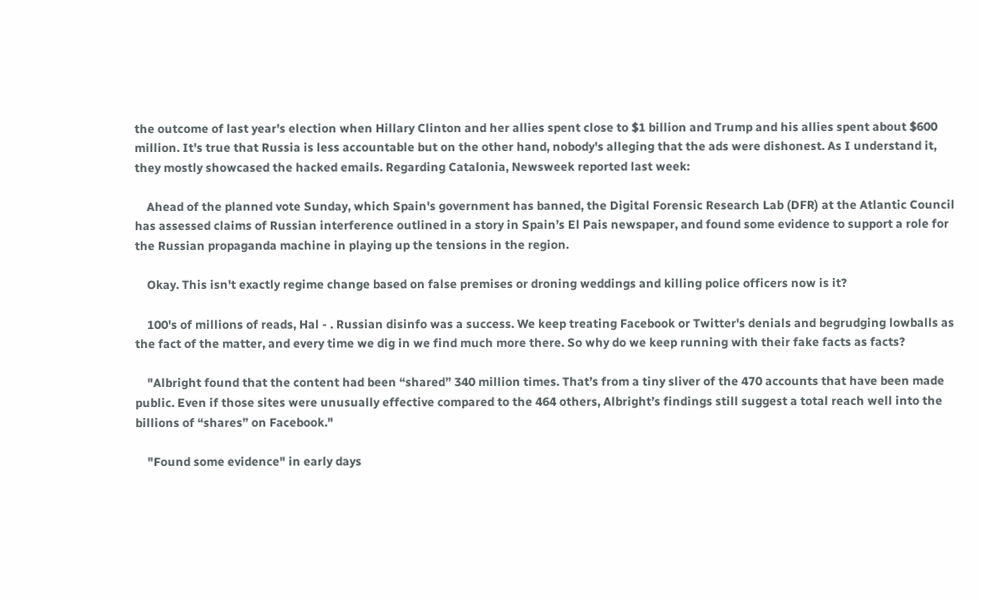the outcome of last year's election when Hillary Clinton and her allies spent close to $1 billion and Trump and his allies spent about $600 million. It's true that Russia is less accountable but on the other hand, nobody's alleging that the ads were dishonest. As I understand it, they mostly showcased the hacked emails. Regarding Catalonia, Newsweek reported last week:

    Ahead of the planned vote Sunday, which Spain's government has banned, the Digital Forensic Research Lab (DFR) at the Atlantic Council has assessed claims of Russian interference outlined in a story in Spain’s El Pais newspaper, and found some evidence to support a role for the Russian propaganda machine in playing up the tensions in the region.

    Okay. This isn't exactly regime change based on false premises or droning weddings and killing police officers now is it?

    100's of millions of reads, Hal - . Russian disinfo was a success. We keep treating Facebook or Twitter's denials and begrudging lowballs as the fact of the matter, and every time we dig in we find much more there. So why do we keep running with their fake facts as facts?

    "Albright found that the content had been “shared” 340 million times. That’s from a tiny sliver of the 470 accounts that have been made public. Even if those sites were unusually effective compared to the 464 others, Albright’s findings still suggest a total reach well into the billions of “shares” on Facebook."

    "Found some evidence" in early days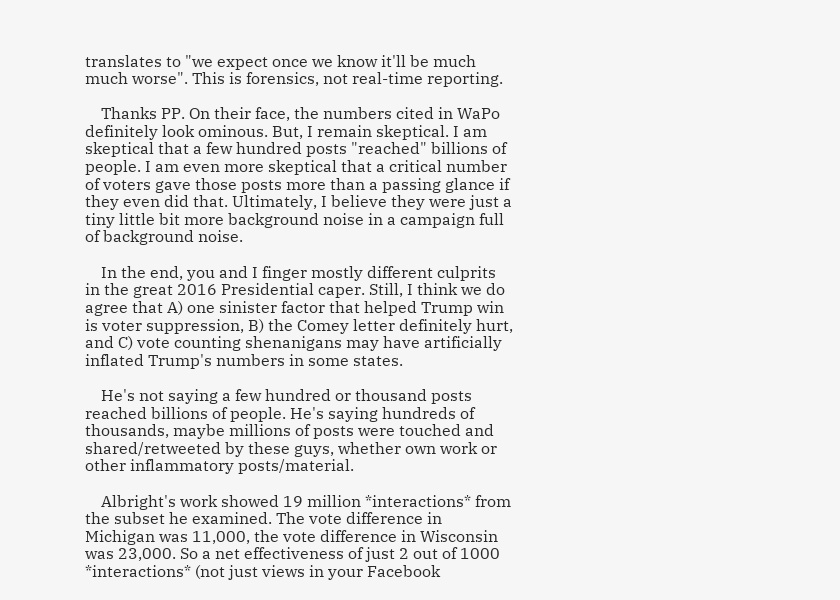translates to "we expect once we know it'll be much much worse". This is forensics, not real-time reporting.

    Thanks PP. On their face, the numbers cited in WaPo definitely look ominous. But, I remain skeptical. I am skeptical that a few hundred posts "reached" billions of people. I am even more skeptical that a critical number of voters gave those posts more than a passing glance if they even did that. Ultimately, I believe they were just a tiny little bit more background noise in a campaign full of background noise.

    In the end, you and I finger mostly different culprits in the great 2016 Presidential caper. Still, I think we do agree that A) one sinister factor that helped Trump win is voter suppression, B) the Comey letter definitely hurt, and C) vote counting shenanigans may have artificially inflated Trump's numbers in some states.

    He's not saying a few hundred or thousand posts reached billions of people. He's saying hundreds of thousands, maybe millions of posts were touched and shared/retweeted by these guys, whether own work or other inflammatory posts/material.

    Albright's work showed 19 million *interactions* from the subset he examined. The vote difference in Michigan was 11,000, the vote difference in Wisconsin was 23,000. So a net effectiveness of just 2 out of 1000 *interactions* (not just views in your Facebook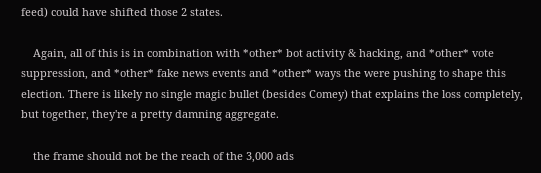feed) could have shifted those 2 states.

    Again, all of this is in combination with *other* bot activity & hacking, and *other* vote suppression, and *other* fake news events and *other* ways the were pushing to shape this election. There is likely no single magic bullet (besides Comey) that explains the loss completely, but together, they're a pretty damning aggregate.

    the frame should not be the reach of the 3,000 ads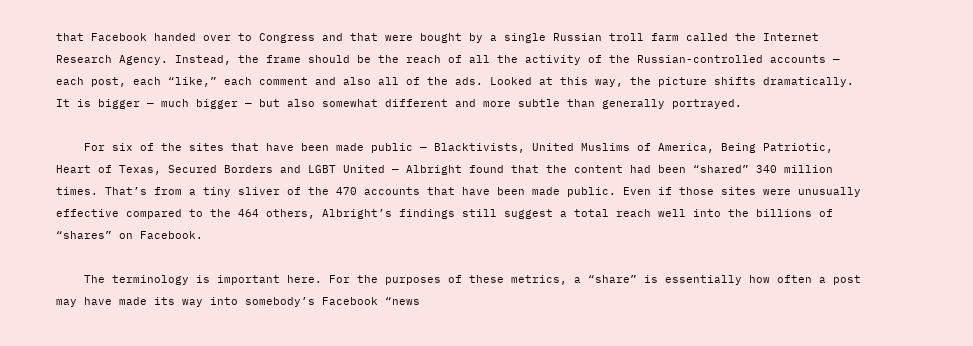that Facebook handed over to Congress and that were bought by a single Russian troll farm called the Internet Research Agency. Instead, the frame should be the reach of all the activity of the Russian-controlled accounts — each post, each “like,” each comment and also all of the ads. Looked at this way, the picture shifts dramatically. It is bigger — much bigger — but also somewhat different and more subtle than generally portrayed.

    For six of the sites that have been made public — Blacktivists, United Muslims of America, Being Patriotic, Heart of Texas, Secured Borders and LGBT United — Albright found that the content had been “shared” 340 million times. That’s from a tiny sliver of the 470 accounts that have been made public. Even if those sites were unusually effective compared to the 464 others, Albright’s findings still suggest a total reach well into the billions of “shares” on Facebook.

    The terminology is important here. For the purposes of these metrics, a “share” is essentially how often a post may have made its way into somebody’s Facebook “news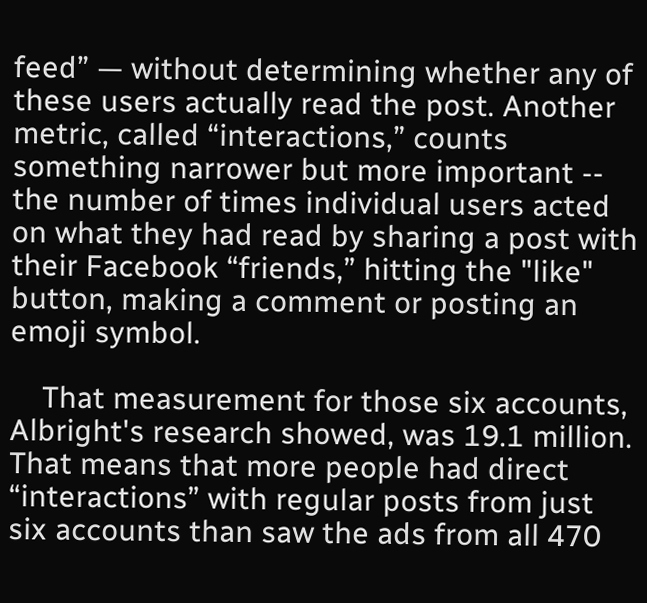feed” — without determining whether any of these users actually read the post. Another metric, called “interactions,” counts something narrower but more important -- the number of times individual users acted on what they had read by sharing a post with their Facebook “friends,” hitting the "like" button, making a comment or posting an emoji symbol.

    That measurement for those six accounts, Albright's research showed, was 19.1 million. That means that more people had direct “interactions” with regular posts from just six accounts than saw the ads from all 470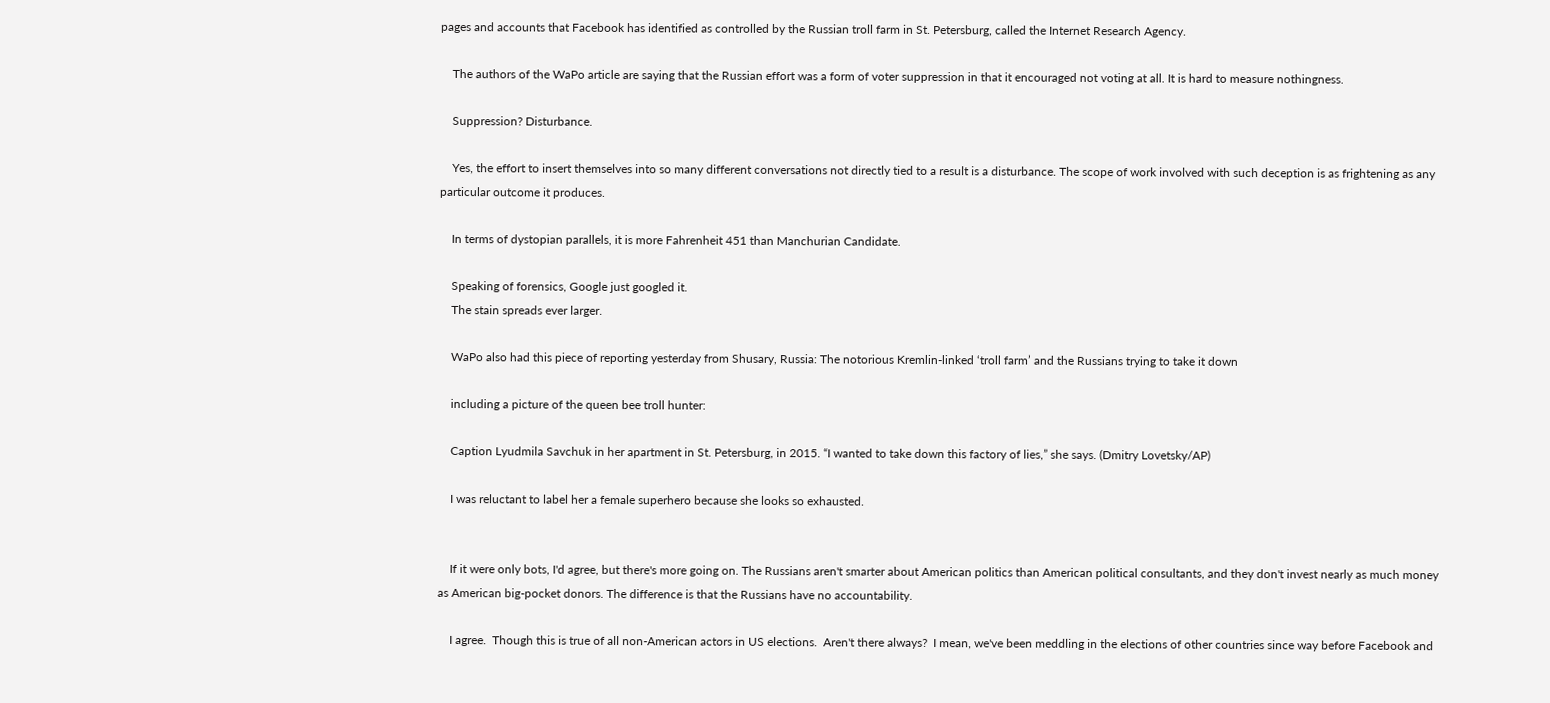pages and accounts that Facebook has identified as controlled by the Russian troll farm in St. Petersburg, called the Internet Research Agency.

    The authors of the WaPo article are saying that the Russian effort was a form of voter suppression in that it encouraged not voting at all. It is hard to measure nothingness.

    Suppression? Disturbance.

    Yes, the effort to insert themselves into so many different conversations not directly tied to a result is a disturbance. The scope of work involved with such deception is as frightening as any particular outcome it produces.

    In terms of dystopian parallels, it is more Fahrenheit 451 than Manchurian Candidate.

    Speaking of forensics, Google just googled it.
    The stain spreads ever larger.

    WaPo also had this piece of reporting yesterday from Shusary, Russia: The notorious Kremlin-linked ‘troll farm’ and the Russians trying to take it down

    including a picture of the queen bee troll hunter:

    Caption Lyudmila Savchuk in her apartment in St. Petersburg, in 2015. “I wanted to take down this factory of lies,” she says. (Dmitry Lovetsky/AP)

    I was reluctant to label her a female superhero because she looks so exhausted.


    If it were only bots, I'd agree, but there's more going on. The Russians aren't smarter about American politics than American political consultants, and they don't invest nearly as much money as American big-pocket donors. The difference is that the Russians have no accountability.

    I agree.  Though this is true of all non-American actors in US elections.  Aren't there always?  I mean, we've been meddling in the elections of other countries since way before Facebook and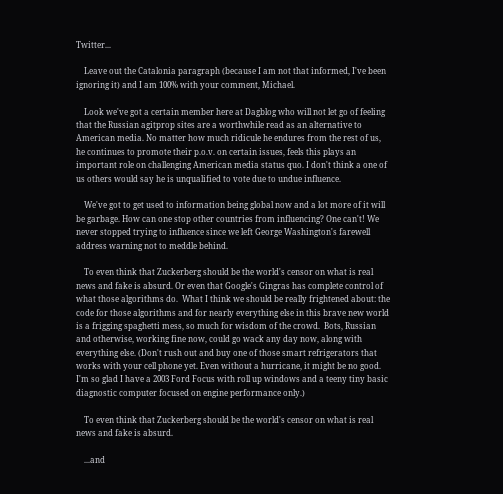Twitter...

    Leave out the Catalonia paragraph (because I am not that informed, I've been ignoring it) and I am 100% with your comment, Michael.

    Look we've got a certain member here at Dagblog who will not let go of feeling that the Russian agitprop sites are a worthwhile read as an alternative to American media. No matter how much ridicule he endures from the rest of us, he continues to promote their p.o.v. on certain issues, feels this plays an important role on challenging American media status quo. I don't think a one of us others would say he is unqualified to vote due to undue influence.

    We've got to get used to information being global now and a lot more of it will be garbage. How can one stop other countries from influencing? One can't! We never stopped trying to influence since we left George Washington's farewell address warning not to meddle behind.

    To even think that Zuckerberg should be the world's censor on what is real news and fake is absurd. Or even that Google's Gingras has complete control of what those algorithms do.  What I think we should be really frightened about: the code for those algorithms and for nearly everything else in this brave new world is a frigging spaghetti mess, so much for wisdom of the crowd.  Bots, Russian and otherwise, working fine now, could go wack any day now, along with everything else. (Don't rush out and buy one of those smart refrigerators that works with your cell phone yet. Even without a hurricane, it might be no good.  I'm so glad I have a 2003 Ford Focus with roll up windows and a teeny tiny basic diagnostic computer focused on engine performance only.)

    To even think that Zuckerberg should be the world's censor on what is real news and fake is absurd.

    ...and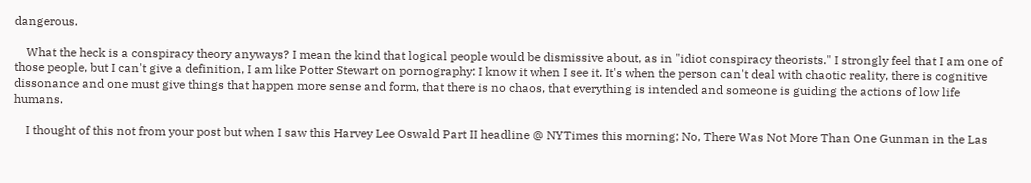dangerous.

    What the heck is a conspiracy theory anyways? I mean the kind that logical people would be dismissive about, as in "idiot conspiracy theorists." I strongly feel that I am one of those people, but I can't give a definition, I am like Potter Stewart on pornography: I know it when I see it. It's when the person can't deal with chaotic reality, there is cognitive dissonance and one must give things that happen more sense and form, that there is no chaos, that everything is intended and someone is guiding the actions of low life humans.

    I thought of this not from your post but when I saw this Harvey Lee Oswald Part II headline @ NYTimes this morning; No, There Was Not More Than One Gunman in the Las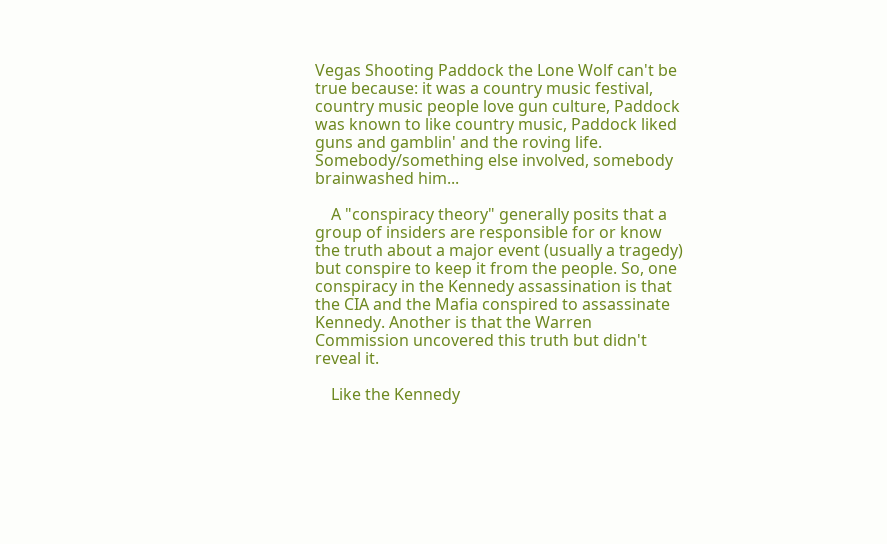Vegas Shooting Paddock the Lone Wolf can't be true because: it was a country music festival, country music people love gun culture, Paddock was known to like country music, Paddock liked guns and gamblin' and the roving life. Somebody/something else involved, somebody brainwashed him...

    A "conspiracy theory" generally posits that a group of insiders are responsible for or know the truth about a major event (usually a tragedy) but conspire to keep it from the people. So, one conspiracy in the Kennedy assassination is that the CIA and the Mafia conspired to assassinate Kennedy. Another is that the Warren Commission uncovered this truth but didn't reveal it.

    Like the Kennedy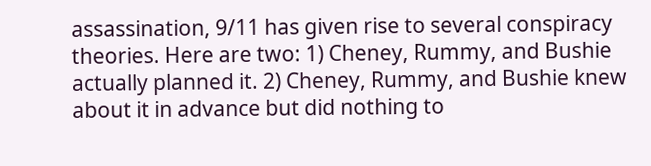assassination, 9/11 has given rise to several conspiracy theories. Here are two: 1) Cheney, Rummy, and Bushie actually planned it. 2) Cheney, Rummy, and Bushie knew about it in advance but did nothing to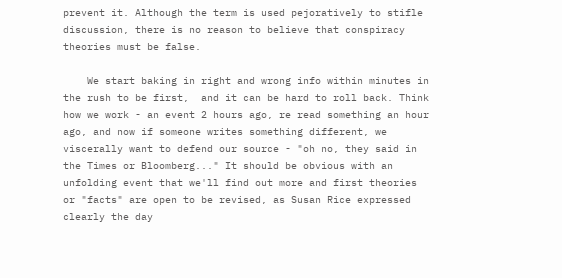prevent it. Although the term is used pejoratively to stifle discussion, there is no reason to believe that conspiracy theories must be false.

    We start baking in right and wrong info within minutes in the rush to be first,  and it can be hard to roll back. Think how we work - an event 2 hours ago, re read something an hour ago, and now if someone writes something different, we viscerally want to defend our source - "oh no, they said in the Times or Bloomberg..." It should be obvious with an unfolding event that we'll find out more and first theories or "facts" are open to be revised, as Susan Rice expressed clearly the day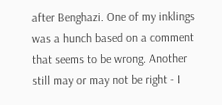after Benghazi. One of my inklings was a hunch based on a comment that seems to be wrong. Another still may or may not be right - I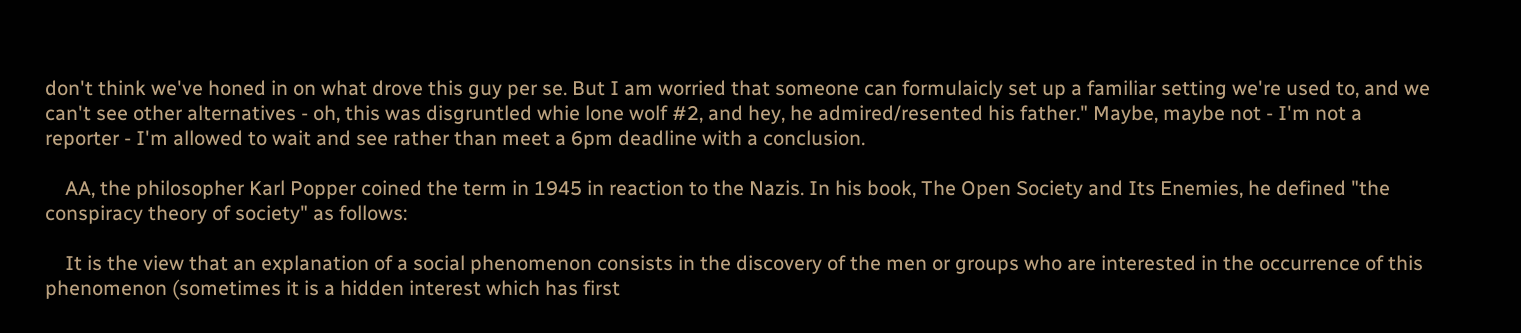don't think we've honed in on what drove this guy per se. But I am worried that someone can formulaicly set up a familiar setting we're used to, and we can't see other alternatives - oh, this was disgruntled whie lone wolf #2, and hey, he admired/resented his father." Maybe, maybe not - I'm not a reporter - I'm allowed to wait and see rather than meet a 6pm deadline with a conclusion.

    AA, the philosopher Karl Popper coined the term in 1945 in reaction to the Nazis. In his book, The Open Society and Its Enemies, he defined "the conspiracy theory of society" as follows:

    It is the view that an explanation of a social phenomenon consists in the discovery of the men or groups who are interested in the occurrence of this phenomenon (sometimes it is a hidden interest which has first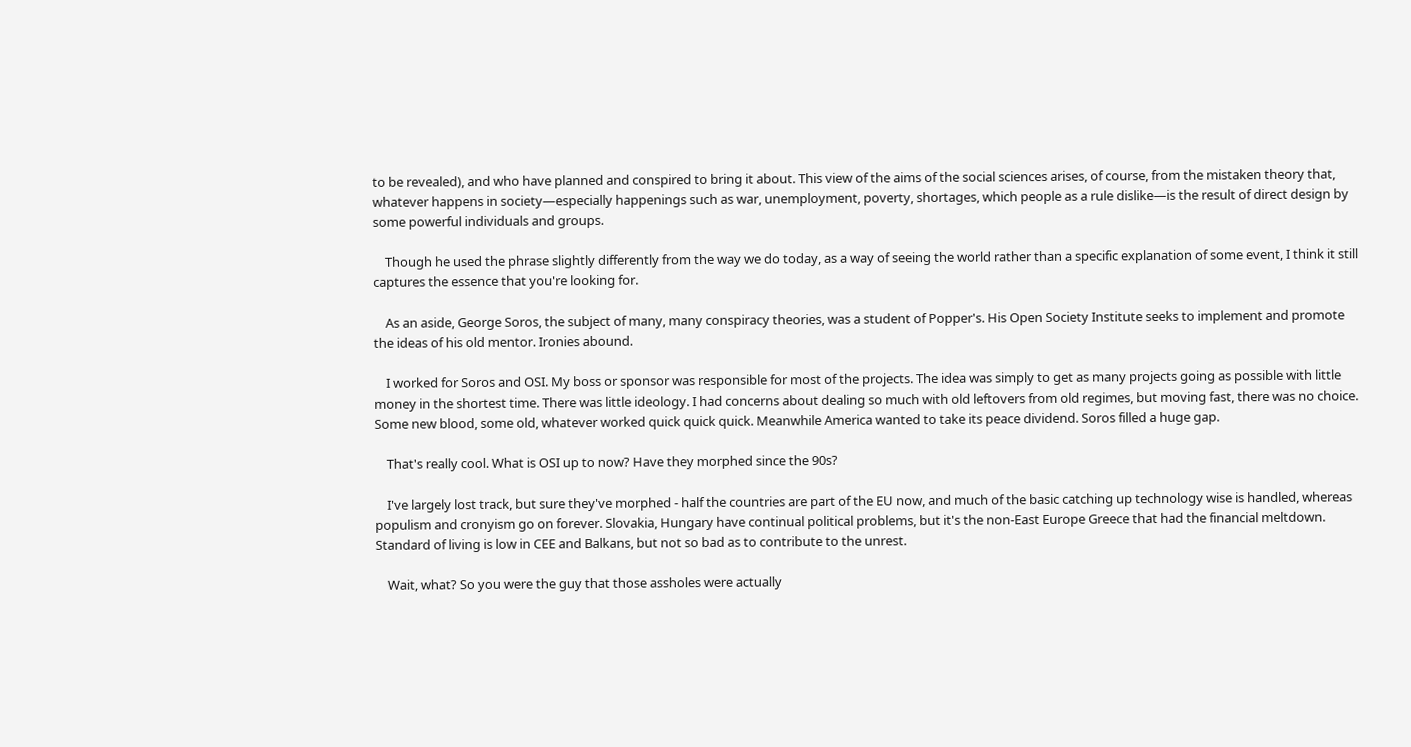to be revealed), and who have planned and conspired to bring it about. This view of the aims of the social sciences arises, of course, from the mistaken theory that, whatever happens in society—especially happenings such as war, unemployment, poverty, shortages, which people as a rule dislike—is the result of direct design by some powerful individuals and groups.

    Though he used the phrase slightly differently from the way we do today, as a way of seeing the world rather than a specific explanation of some event, I think it still captures the essence that you're looking for.

    As an aside, George Soros, the subject of many, many conspiracy theories, was a student of Popper's. His Open Society Institute seeks to implement and promote the ideas of his old mentor. Ironies abound.

    I worked for Soros and OSI. My boss or sponsor was responsible for most of the projects. The idea was simply to get as many projects going as possible with little money in the shortest time. There was little ideology. I had concerns about dealing so much with old leftovers from old regimes, but moving fast, there was no choice. Some new blood, some old, whatever worked quick quick quick. Meanwhile America wanted to take its peace dividend. Soros filled a huge gap.

    That's really cool. What is OSI up to now? Have they morphed since the 90s?

    I've largely lost track, but sure they've morphed - half the countries are part of the EU now, and much of the basic catching up technology wise is handled, whereas populism and cronyism go on forever. Slovakia, Hungary have continual political problems, but it's the non-East Europe Greece that had the financial meltdown. Standard of living is low in CEE and Balkans, but not so bad as to contribute to the unrest.

    Wait, what? So you were the guy that those assholes were actually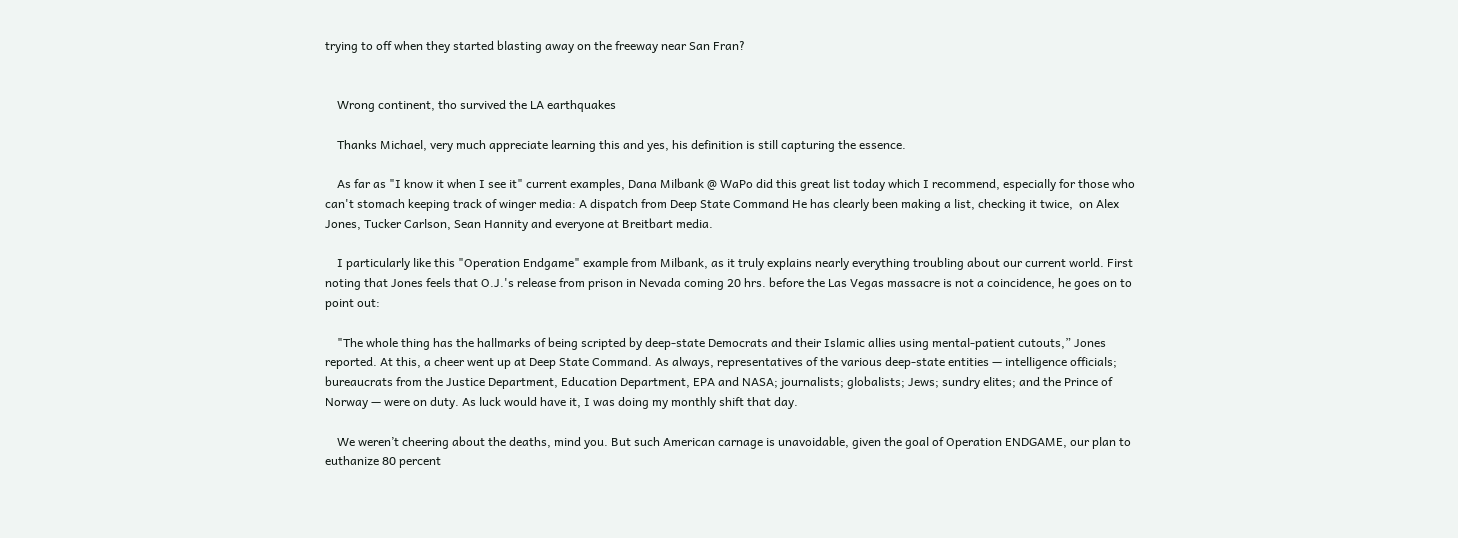trying to off when they started blasting away on the freeway near San Fran?


    Wrong continent, tho survived the LA earthquakes

    Thanks Michael, very much appreciate learning this and yes, his definition is still capturing the essence.

    As far as "I know it when I see it" current examples, Dana Milbank @ WaPo did this great list today which I recommend, especially for those who can't stomach keeping track of winger media: A dispatch from Deep State Command He has clearly been making a list, checking it twice,  on Alex Jones, Tucker Carlson, Sean Hannity and everyone at Breitbart media.

    I particularly like this "Operation Endgame" example from Milbank, as it truly explains nearly everything troubling about our current world. First noting that Jones feels that O.J.'s release from prison in Nevada coming 20 hrs. before the Las Vegas massacre is not a coincidence, he goes on to point out:

    "The whole thing has the hallmarks of being scripted by deep-state Democrats and their Islamic allies using mental-patient cutouts,” Jones reported. At this, a cheer went up at Deep State Command. As always, representatives of the various deep-state entities — intelligence officials; bureaucrats from the Justice Department, Education Department, EPA and NASA; journalists; globalists; Jews; sundry elites; and the Prince of Norway — were on duty. As luck would have it, I was doing my monthly shift that day.

    We weren’t cheering about the deaths, mind you. But such American carnage is unavoidable, given the goal of Operation ENDGAME, our plan to euthanize 80 percent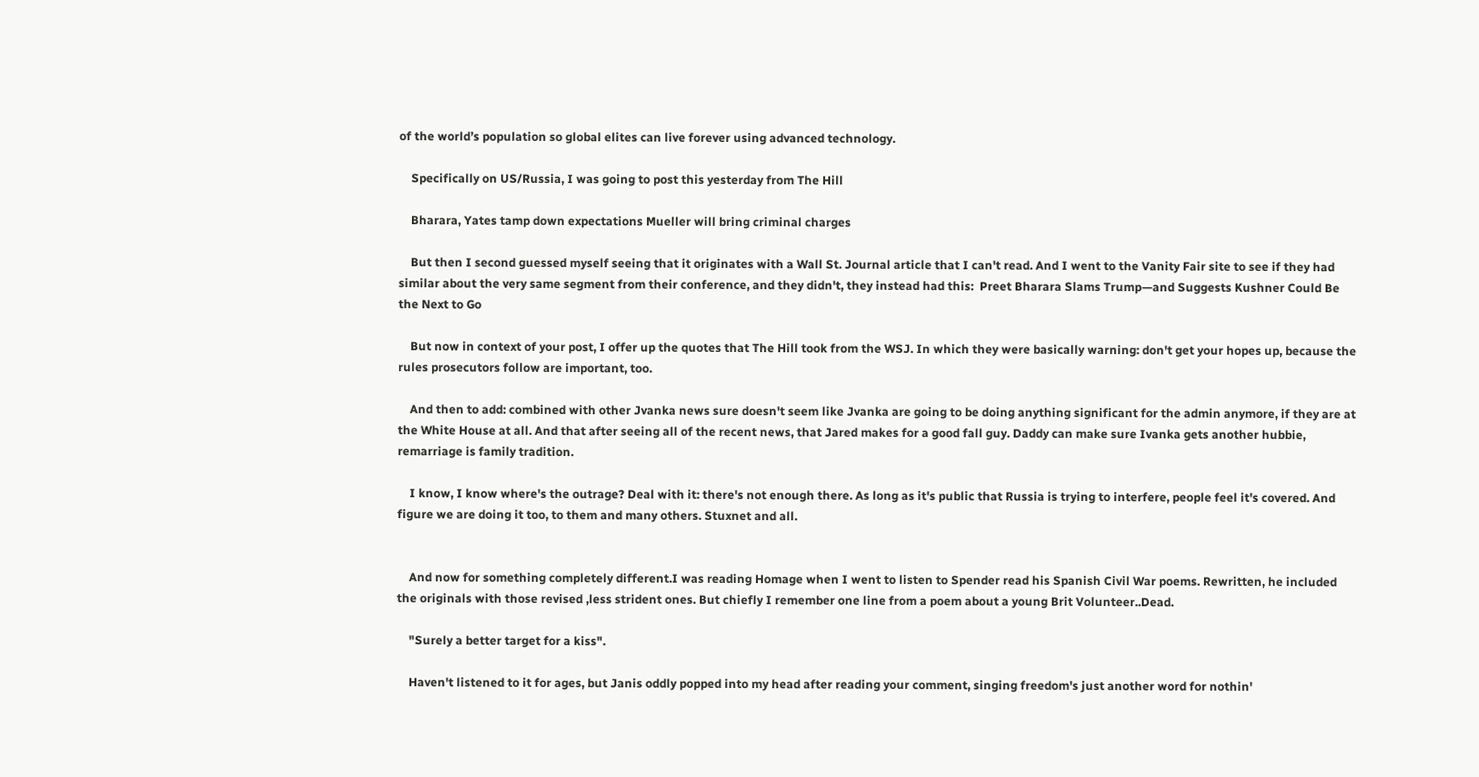of the world’s population so global elites can live forever using advanced technology.

    Specifically on US/Russia, I was going to post this yesterday from The Hill

    Bharara, Yates tamp down expectations Mueller will bring criminal charges

    But then I second guessed myself seeing that it originates with a Wall St. Journal article that I can't read. And I went to the Vanity Fair site to see if they had similar about the very same segment from their conference, and they didn't, they instead had this:  Preet Bharara Slams Trump—and Suggests Kushner Could Be the Next to Go

    But now in context of your post, I offer up the quotes that The Hill took from the WSJ. In which they were basically warning: don't get your hopes up, because the rules prosecutors follow are important, too.

    And then to add: combined with other Jvanka news sure doesn't seem like Jvanka are going to be doing anything significant for the admin anymore, if they are at the White House at all. And that after seeing all of the recent news, that Jared makes for a good fall guy. Daddy can make sure Ivanka gets another hubbie, remarriage is family tradition.

    I know, I know where's the outrage? Deal with it: there's not enough there. As long as it's public that Russia is trying to interfere, people feel it's covered. And figure we are doing it too, to them and many others. Stuxnet and all.


    And now for something completely different.I was reading Homage when I went to listen to Spender read his Spanish Civil War poems. Rewritten, he included the originals with those revised ,less strident ones. But chiefly I remember one line from a poem about a young Brit Volunteer..Dead.

    "Surely a better target for a kiss".

    Haven't listened to it for ages, but Janis oddly popped into my head after reading your comment, singing freedom's just another word for nothin'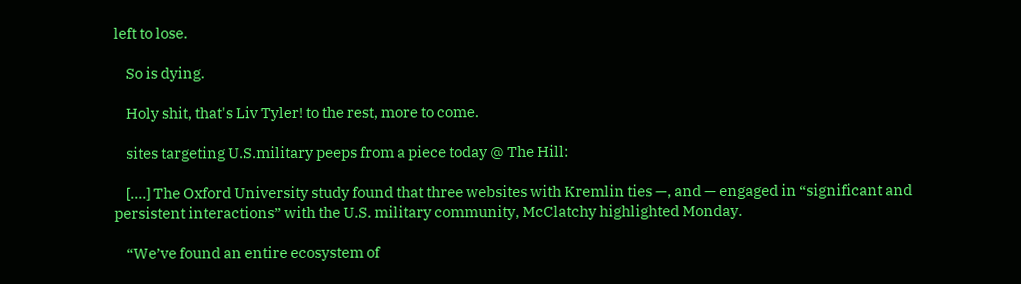left to lose.

    So is dying.

    Holy shit, that's Liv Tyler! to the rest, more to come.

    sites targeting U.S.military peeps from a piece today @ The Hill:

    [....] The Oxford University study found that three websites with Kremlin ties —, and — engaged in “significant and persistent interactions” with the U.S. military community, McClatchy highlighted Monday.

    “We’ve found an entire ecosystem of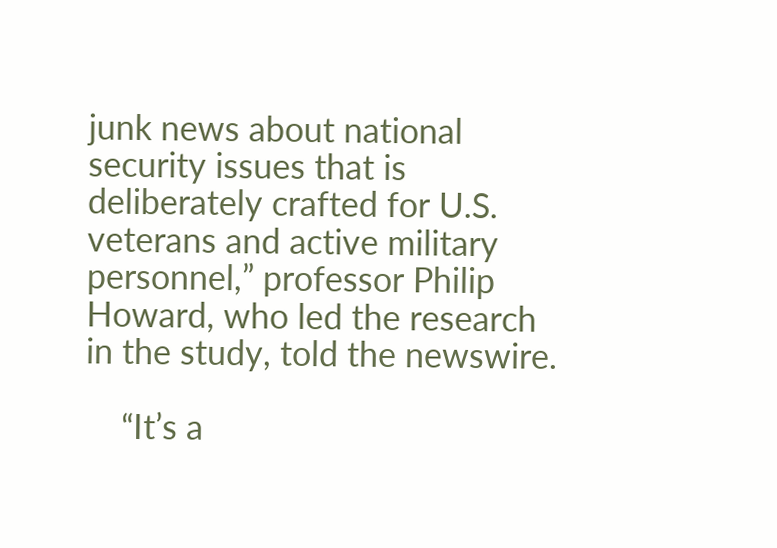junk news about national security issues that is deliberately crafted for U.S. veterans and active military personnel,” professor Philip Howard, who led the research in the study, told the newswire.

    “It’s a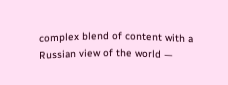complex blend of content with a Russian view of the world —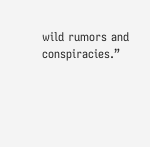wild rumors and conspiracies.”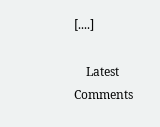[....]

    Latest Comments